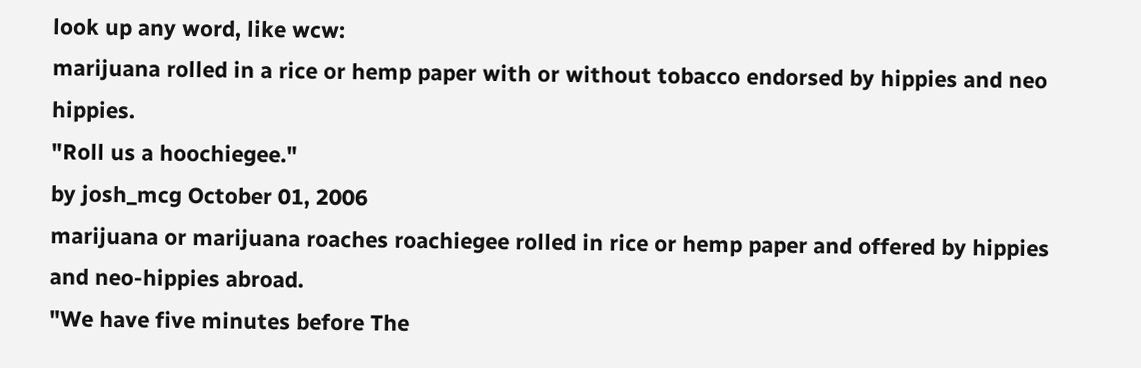look up any word, like wcw:
marijuana rolled in a rice or hemp paper with or without tobacco endorsed by hippies and neo hippies.
"Roll us a hoochiegee."
by josh_mcg October 01, 2006
marijuana or marijuana roaches roachiegee rolled in rice or hemp paper and offered by hippies and neo-hippies abroad.
"We have five minutes before The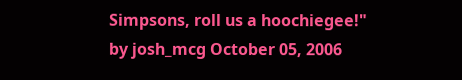Simpsons, roll us a hoochiegee!"
by josh_mcg October 05, 2006